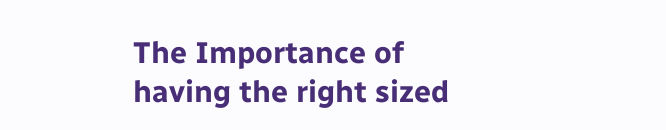The Importance of having the right sized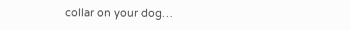collar on your dog…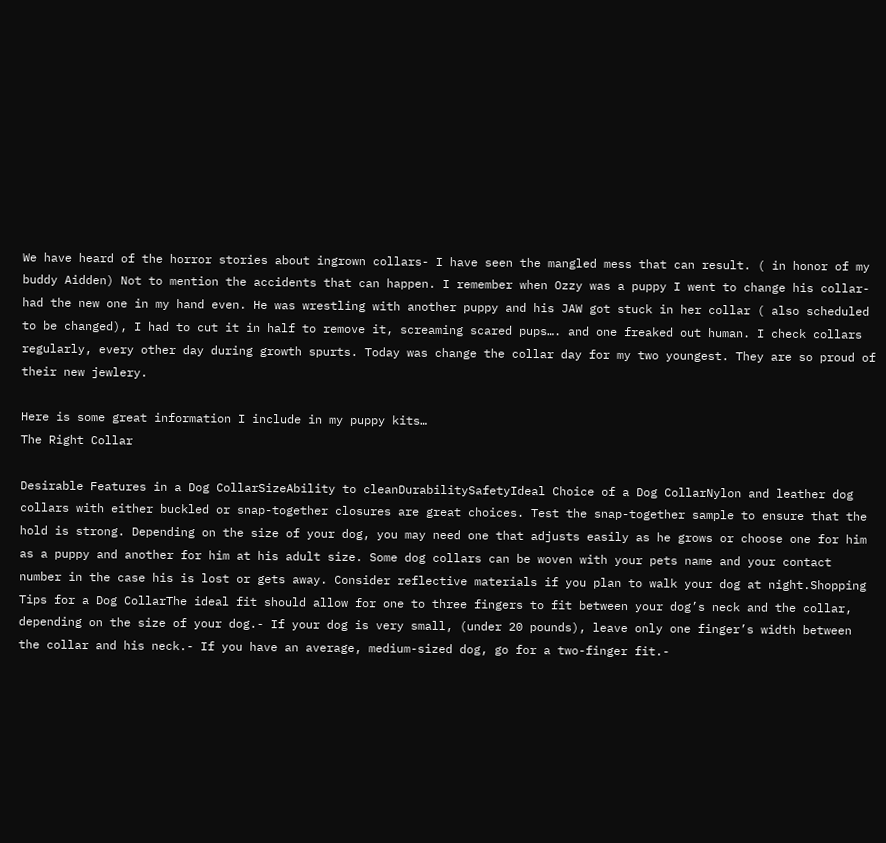We have heard of the horror stories about ingrown collars- I have seen the mangled mess that can result. ( in honor of my buddy Aidden) Not to mention the accidents that can happen. I remember when Ozzy was a puppy I went to change his collar- had the new one in my hand even. He was wrestling with another puppy and his JAW got stuck in her collar ( also scheduled to be changed), I had to cut it in half to remove it, screaming scared pups…. and one freaked out human. I check collars regularly, every other day during growth spurts. Today was change the collar day for my two youngest. They are so proud of their new jewlery.

Here is some great information I include in my puppy kits…
The Right Collar

Desirable Features in a Dog CollarSizeAbility to cleanDurabilitySafetyIdeal Choice of a Dog CollarNylon and leather dog collars with either buckled or snap-together closures are great choices. Test the snap-together sample to ensure that the hold is strong. Depending on the size of your dog, you may need one that adjusts easily as he grows or choose one for him as a puppy and another for him at his adult size. Some dog collars can be woven with your pets name and your contact number in the case his is lost or gets away. Consider reflective materials if you plan to walk your dog at night.Shopping Tips for a Dog CollarThe ideal fit should allow for one to three fingers to fit between your dog’s neck and the collar, depending on the size of your dog.- If your dog is very small, (under 20 pounds), leave only one finger’s width between the collar and his neck.- If you have an average, medium-sized dog, go for a two-finger fit.-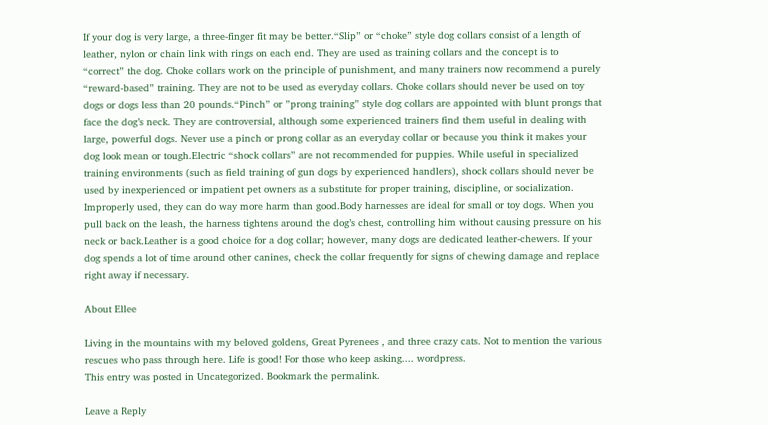If your dog is very large, a three-finger fit may be better.“Slip” or “choke” style dog collars consist of a length of leather, nylon or chain link with rings on each end. They are used as training collars and the concept is to “correct” the dog. Choke collars work on the principle of punishment, and many trainers now recommend a purely “reward-based” training. They are not to be used as everyday collars. Choke collars should never be used on toy dogs or dogs less than 20 pounds.“Pinch” or ”prong training” style dog collars are appointed with blunt prongs that face the dog’s neck. They are controversial, although some experienced trainers find them useful in dealing with large, powerful dogs. Never use a pinch or prong collar as an everyday collar or because you think it makes your dog look mean or tough.Electric “shock collars” are not recommended for puppies. While useful in specialized training environments (such as field training of gun dogs by experienced handlers), shock collars should never be used by inexperienced or impatient pet owners as a substitute for proper training, discipline, or socialization. Improperly used, they can do way more harm than good.Body harnesses are ideal for small or toy dogs. When you pull back on the leash, the harness tightens around the dog’s chest, controlling him without causing pressure on his neck or back.Leather is a good choice for a dog collar; however, many dogs are dedicated leather-chewers. If your dog spends a lot of time around other canines, check the collar frequently for signs of chewing damage and replace right away if necessary.

About Ellee

Living in the mountains with my beloved goldens, Great Pyrenees , and three crazy cats. Not to mention the various rescues who pass through here. Life is good! For those who keep asking.... wordpress.
This entry was posted in Uncategorized. Bookmark the permalink.

Leave a Reply